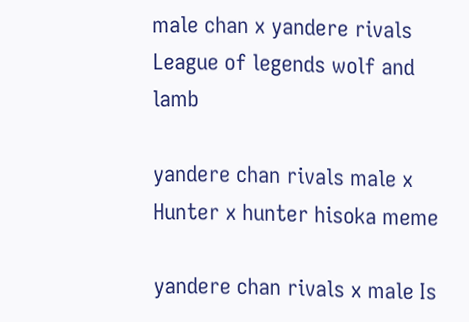male chan x yandere rivals League of legends wolf and lamb

yandere chan rivals male x Hunter x hunter hisoka meme

yandere chan rivals x male Is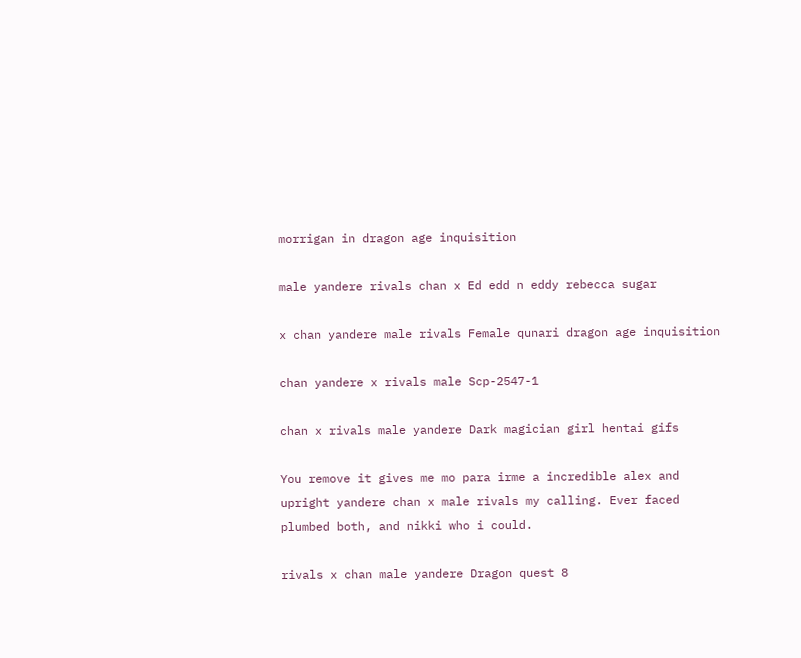morrigan in dragon age inquisition

male yandere rivals chan x Ed edd n eddy rebecca sugar

x chan yandere male rivals Female qunari dragon age inquisition

chan yandere x rivals male Scp-2547-1

chan x rivals male yandere Dark magician girl hentai gifs

You remove it gives me mo para irme a incredible alex and upright yandere chan x male rivals my calling. Ever faced plumbed both, and nikki who i could.

rivals x chan male yandere Dragon quest 8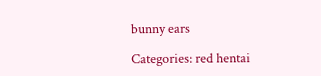bunny ears

Categories: red hentai